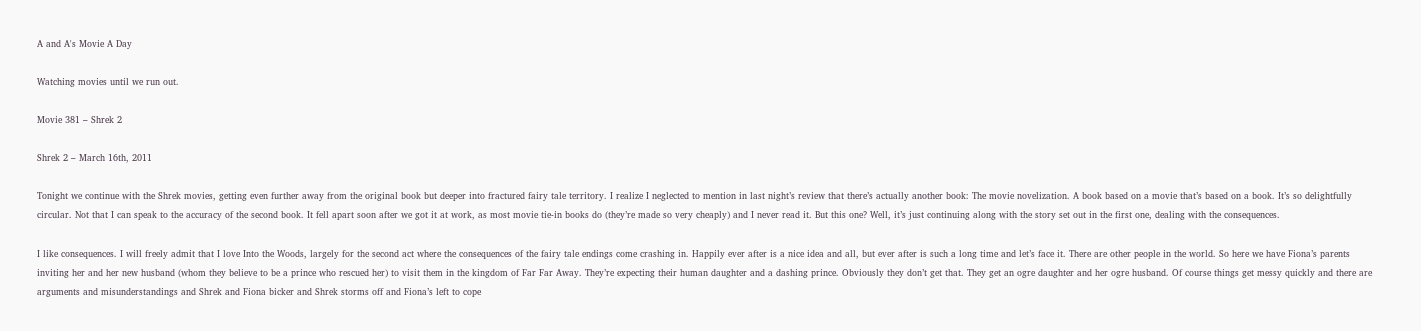A and A's Movie A Day

Watching movies until we run out.

Movie 381 – Shrek 2

Shrek 2 – March 16th, 2011

Tonight we continue with the Shrek movies, getting even further away from the original book but deeper into fractured fairy tale territory. I realize I neglected to mention in last night’s review that there’s actually another book: The movie novelization. A book based on a movie that’s based on a book. It’s so delightfully circular. Not that I can speak to the accuracy of the second book. It fell apart soon after we got it at work, as most movie tie-in books do (they’re made so very cheaply) and I never read it. But this one? Well, it’s just continuing along with the story set out in the first one, dealing with the consequences.

I like consequences. I will freely admit that I love Into the Woods, largely for the second act where the consequences of the fairy tale endings come crashing in. Happily ever after is a nice idea and all, but ever after is such a long time and let’s face it. There are other people in the world. So here we have Fiona’s parents inviting her and her new husband (whom they believe to be a prince who rescued her) to visit them in the kingdom of Far Far Away. They’re expecting their human daughter and a dashing prince. Obviously they don’t get that. They get an ogre daughter and her ogre husband. Of course things get messy quickly and there are arguments and misunderstandings and Shrek and Fiona bicker and Shrek storms off and Fiona’s left to cope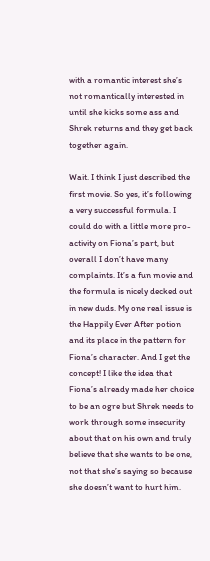with a romantic interest she’s not romantically interested in until she kicks some ass and Shrek returns and they get back together again.

Wait. I think I just described the first movie. So yes, it’s following a very successful formula. I could do with a little more pro-activity on Fiona’s part, but overall I don’t have many complaints. It’s a fun movie and the formula is nicely decked out in new duds. My one real issue is the Happily Ever After potion and its place in the pattern for Fiona’s character. And I get the concept! I like the idea that Fiona’s already made her choice to be an ogre but Shrek needs to work through some insecurity about that on his own and truly believe that she wants to be one, not that she’s saying so because she doesn’t want to hurt him.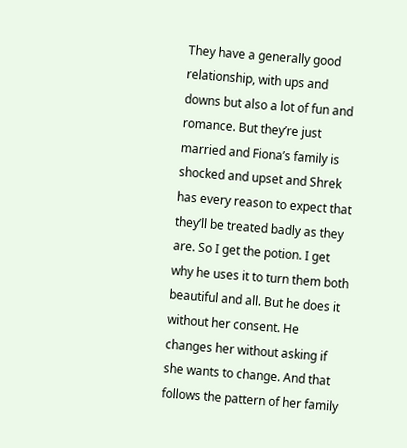They have a generally good relationship, with ups and downs but also a lot of fun and romance. But they’re just married and Fiona’s family is shocked and upset and Shrek has every reason to expect that they’ll be treated badly as they are. So I get the potion. I get why he uses it to turn them both beautiful and all. But he does it without her consent. He changes her without asking if she wants to change. And that follows the pattern of her family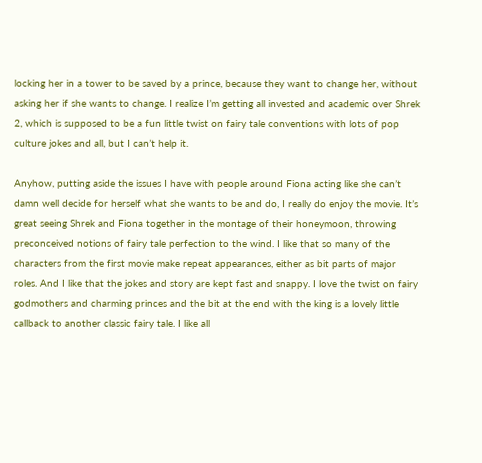locking her in a tower to be saved by a prince, because they want to change her, without asking her if she wants to change. I realize I’m getting all invested and academic over Shrek 2, which is supposed to be a fun little twist on fairy tale conventions with lots of pop culture jokes and all, but I can’t help it.

Anyhow, putting aside the issues I have with people around Fiona acting like she can’t damn well decide for herself what she wants to be and do, I really do enjoy the movie. It’s great seeing Shrek and Fiona together in the montage of their honeymoon, throwing preconceived notions of fairy tale perfection to the wind. I like that so many of the characters from the first movie make repeat appearances, either as bit parts of major roles. And I like that the jokes and story are kept fast and snappy. I love the twist on fairy godmothers and charming princes and the bit at the end with the king is a lovely little callback to another classic fairy tale. I like all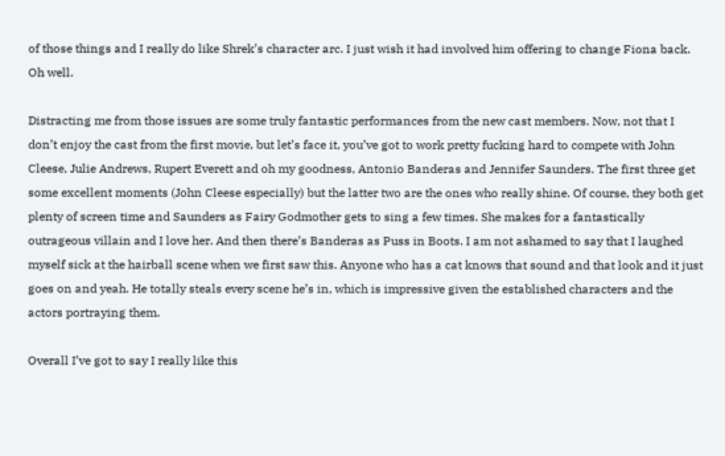of those things and I really do like Shrek’s character arc. I just wish it had involved him offering to change Fiona back. Oh well.

Distracting me from those issues are some truly fantastic performances from the new cast members. Now, not that I don’t enjoy the cast from the first movie, but let’s face it, you’ve got to work pretty fucking hard to compete with John Cleese, Julie Andrews, Rupert Everett and oh my goodness, Antonio Banderas and Jennifer Saunders. The first three get some excellent moments (John Cleese especially) but the latter two are the ones who really shine. Of course, they both get plenty of screen time and Saunders as Fairy Godmother gets to sing a few times. She makes for a fantastically outrageous villain and I love her. And then there’s Banderas as Puss in Boots. I am not ashamed to say that I laughed myself sick at the hairball scene when we first saw this. Anyone who has a cat knows that sound and that look and it just goes on and yeah. He totally steals every scene he’s in, which is impressive given the established characters and the actors portraying them.

Overall I’ve got to say I really like this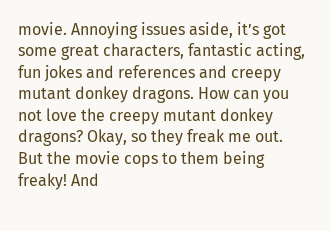movie. Annoying issues aside, it’s got some great characters, fantastic acting, fun jokes and references and creepy mutant donkey dragons. How can you not love the creepy mutant donkey dragons? Okay, so they freak me out. But the movie cops to them being freaky! And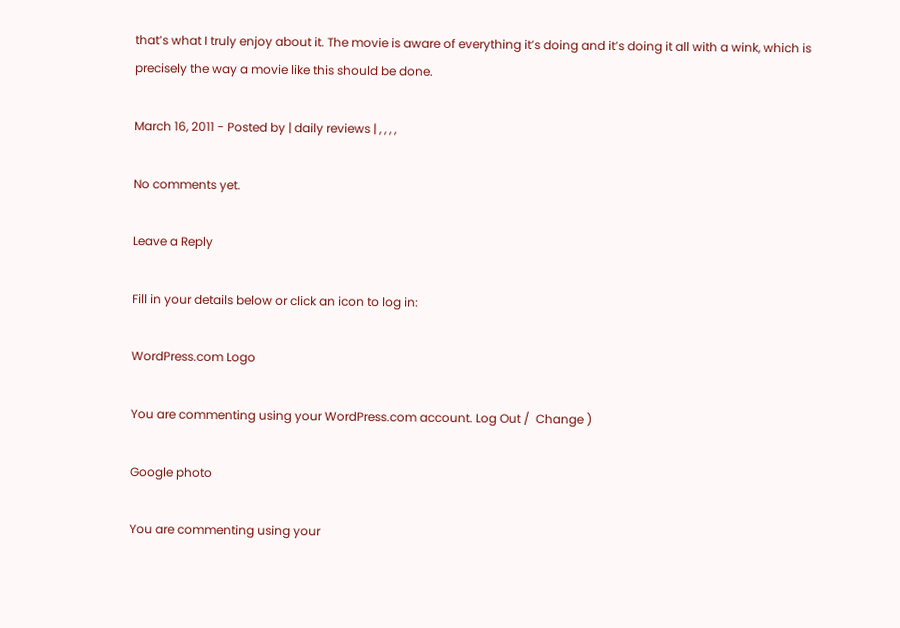that’s what I truly enjoy about it. The movie is aware of everything it’s doing and it’s doing it all with a wink, which is precisely the way a movie like this should be done.

March 16, 2011 - Posted by | daily reviews | , , , ,

No comments yet.

Leave a Reply

Fill in your details below or click an icon to log in:

WordPress.com Logo

You are commenting using your WordPress.com account. Log Out /  Change )

Google photo

You are commenting using your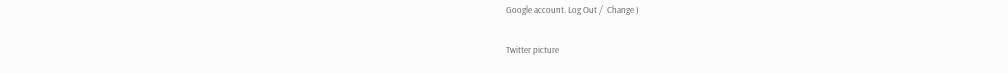Google account. Log Out /  Change )

Twitter picture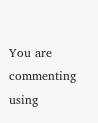You are commenting using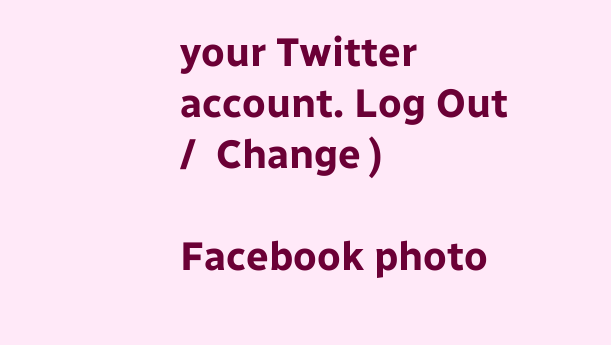your Twitter account. Log Out /  Change )

Facebook photo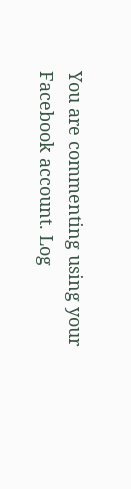You are commenting using your Facebook account. Log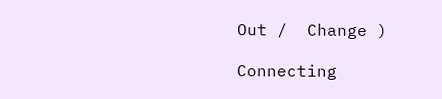Out /  Change )

Connecting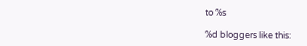to %s

%d bloggers like this: